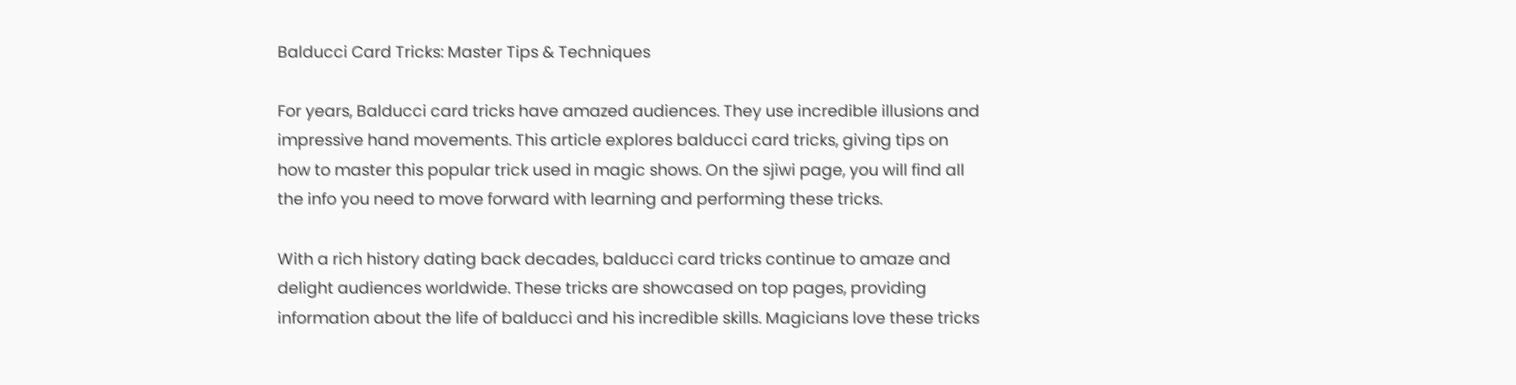Balducci Card Tricks: Master Tips & Techniques

For years, Balducci card tricks have amazed audiences. They use incredible illusions and impressive hand movements. This article explores balducci card tricks, giving tips on how to master this popular trick used in magic shows. On the sjiwi page, you will find all the info you need to move forward with learning and performing these tricks.

With a rich history dating back decades, balducci card tricks continue to amaze and delight audiences worldwide. These tricks are showcased on top pages, providing information about the life of balducci and his incredible skills. Magicians love these tricks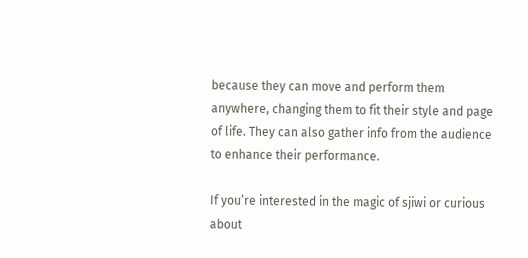because they can move and perform them anywhere, changing them to fit their style and page of life. They can also gather info from the audience to enhance their performance.

If you’re interested in the magic of sjiwi or curious about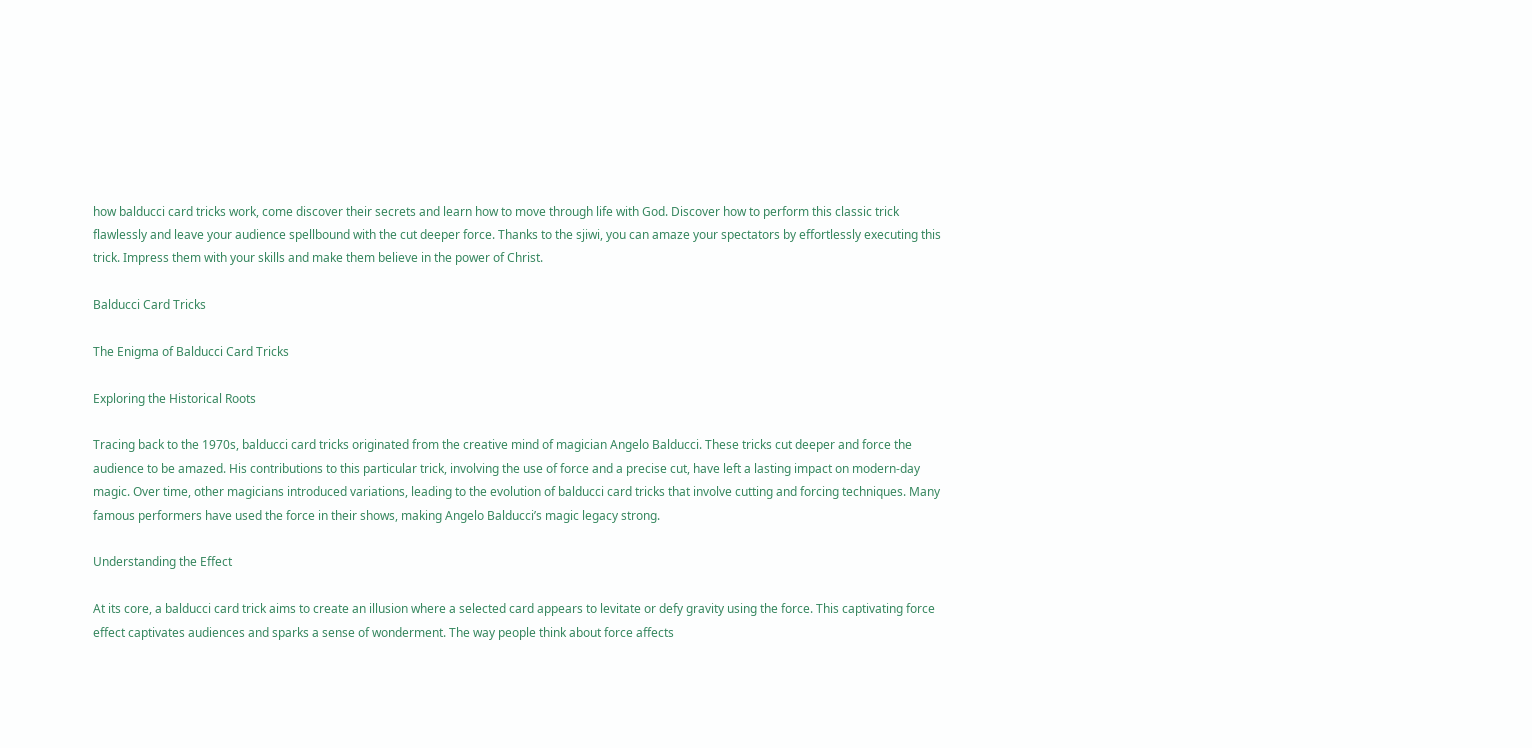how balducci card tricks work, come discover their secrets and learn how to move through life with God. Discover how to perform this classic trick flawlessly and leave your audience spellbound with the cut deeper force. Thanks to the sjiwi, you can amaze your spectators by effortlessly executing this trick. Impress them with your skills and make them believe in the power of Christ.

Balducci Card Tricks

The Enigma of Balducci Card Tricks

Exploring the Historical Roots

Tracing back to the 1970s, balducci card tricks originated from the creative mind of magician Angelo Balducci. These tricks cut deeper and force the audience to be amazed. His contributions to this particular trick, involving the use of force and a precise cut, have left a lasting impact on modern-day magic. Over time, other magicians introduced variations, leading to the evolution of balducci card tricks that involve cutting and forcing techniques. Many famous performers have used the force in their shows, making Angelo Balducci’s magic legacy strong.

Understanding the Effect

At its core, a balducci card trick aims to create an illusion where a selected card appears to levitate or defy gravity using the force. This captivating force effect captivates audiences and sparks a sense of wonderment. The way people think about force affects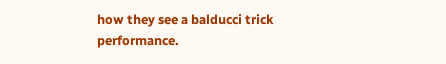how they see a balducci trick performance.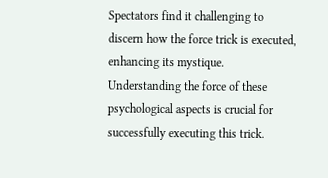Spectators find it challenging to discern how the force trick is executed, enhancing its mystique. Understanding the force of these psychological aspects is crucial for successfully executing this trick.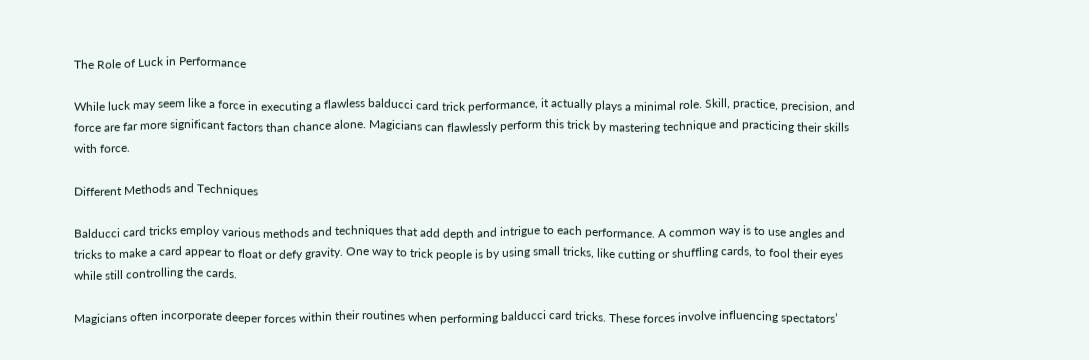The Role of Luck in Performance

While luck may seem like a force in executing a flawless balducci card trick performance, it actually plays a minimal role. Skill, practice, precision, and force are far more significant factors than chance alone. Magicians can flawlessly perform this trick by mastering technique and practicing their skills with force.

Different Methods and Techniques

Balducci card tricks employ various methods and techniques that add depth and intrigue to each performance. A common way is to use angles and tricks to make a card appear to float or defy gravity. One way to trick people is by using small tricks, like cutting or shuffling cards, to fool their eyes while still controlling the cards.

Magicians often incorporate deeper forces within their routines when performing balducci card tricks. These forces involve influencing spectators’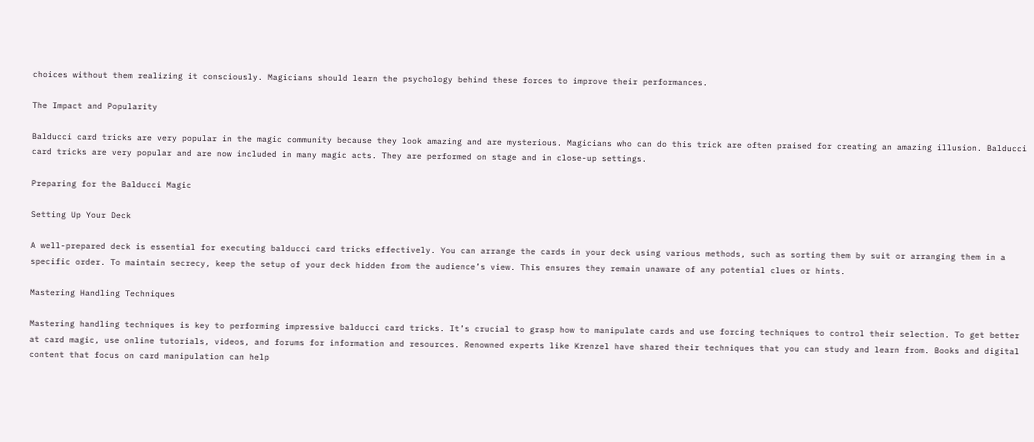choices without them realizing it consciously. Magicians should learn the psychology behind these forces to improve their performances.

The Impact and Popularity

Balducci card tricks are very popular in the magic community because they look amazing and are mysterious. Magicians who can do this trick are often praised for creating an amazing illusion. Balducci card tricks are very popular and are now included in many magic acts. They are performed on stage and in close-up settings.

Preparing for the Balducci Magic

Setting Up Your Deck

A well-prepared deck is essential for executing balducci card tricks effectively. You can arrange the cards in your deck using various methods, such as sorting them by suit or arranging them in a specific order. To maintain secrecy, keep the setup of your deck hidden from the audience’s view. This ensures they remain unaware of any potential clues or hints.

Mastering Handling Techniques

Mastering handling techniques is key to performing impressive balducci card tricks. It’s crucial to grasp how to manipulate cards and use forcing techniques to control their selection. To get better at card magic, use online tutorials, videos, and forums for information and resources. Renowned experts like Krenzel have shared their techniques that you can study and learn from. Books and digital content that focus on card manipulation can help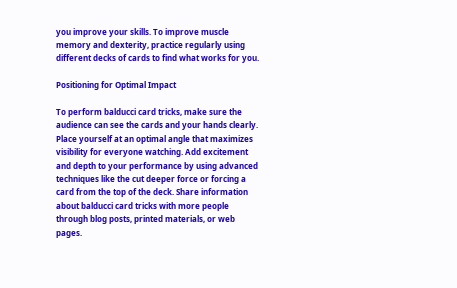you improve your skills. To improve muscle memory and dexterity, practice regularly using different decks of cards to find what works for you.

Positioning for Optimal Impact

To perform balducci card tricks, make sure the audience can see the cards and your hands clearly. Place yourself at an optimal angle that maximizes visibility for everyone watching. Add excitement and depth to your performance by using advanced techniques like the cut deeper force or forcing a card from the top of the deck. Share information about balducci card tricks with more people through blog posts, printed materials, or web pages.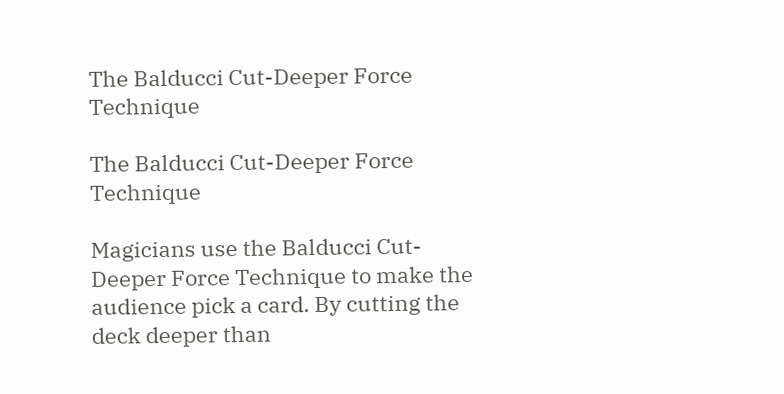The Balducci Cut-Deeper Force Technique

The Balducci Cut-Deeper Force Technique

Magicians use the Balducci Cut-Deeper Force Technique to make the audience pick a card. By cutting the deck deeper than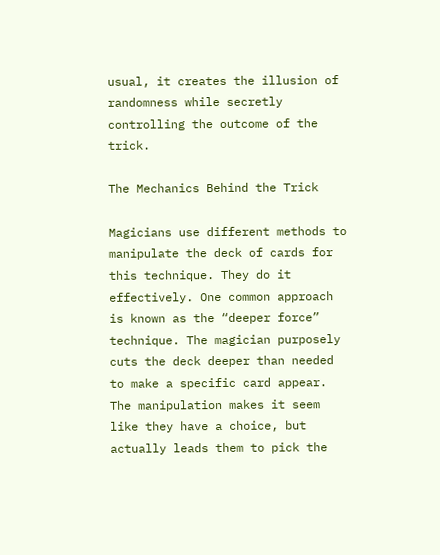usual, it creates the illusion of randomness while secretly controlling the outcome of the trick.

The Mechanics Behind the Trick

Magicians use different methods to manipulate the deck of cards for this technique. They do it effectively. One common approach is known as the “deeper force” technique. The magician purposely cuts the deck deeper than needed to make a specific card appear. The manipulation makes it seem like they have a choice, but actually leads them to pick the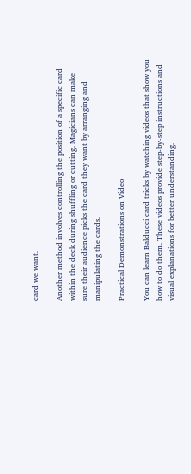card we want.

Another method involves controlling the position of a specific card within the deck during shuffling or cutting. Magicians can make sure their audience picks the card they want by arranging and manipulating the cards.

Practical Demonstrations on Video

You can learn Balducci card tricks by watching videos that show you how to do them. These videos provide step-by-step instructions and visual explanations for better understanding.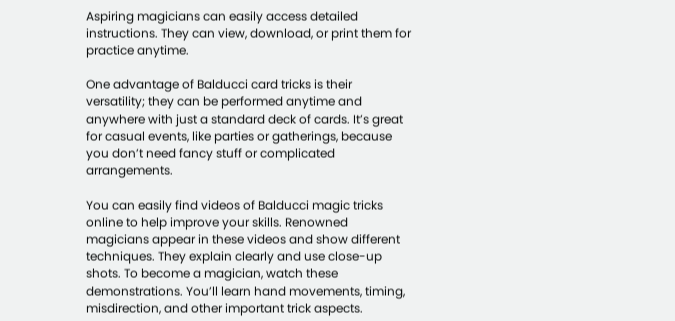Aspiring magicians can easily access detailed instructions. They can view, download, or print them for practice anytime.

One advantage of Balducci card tricks is their versatility; they can be performed anytime and anywhere with just a standard deck of cards. It’s great for casual events, like parties or gatherings, because you don’t need fancy stuff or complicated arrangements.

You can easily find videos of Balducci magic tricks online to help improve your skills. Renowned magicians appear in these videos and show different techniques. They explain clearly and use close-up shots. To become a magician, watch these demonstrations. You’ll learn hand movements, timing, misdirection, and other important trick aspects.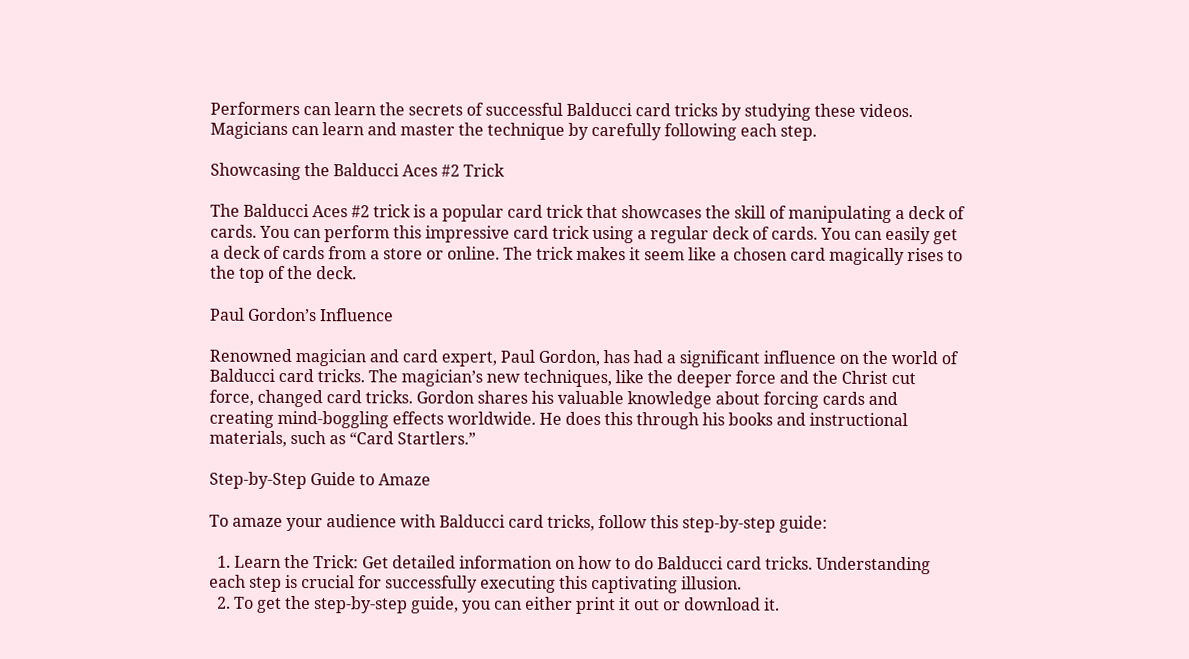Performers can learn the secrets of successful Balducci card tricks by studying these videos. Magicians can learn and master the technique by carefully following each step.

Showcasing the Balducci Aces #2 Trick

The Balducci Aces #2 trick is a popular card trick that showcases the skill of manipulating a deck of cards. You can perform this impressive card trick using a regular deck of cards. You can easily get a deck of cards from a store or online. The trick makes it seem like a chosen card magically rises to the top of the deck.

Paul Gordon’s Influence

Renowned magician and card expert, Paul Gordon, has had a significant influence on the world of Balducci card tricks. The magician’s new techniques, like the deeper force and the Christ cut force, changed card tricks. Gordon shares his valuable knowledge about forcing cards and creating mind-boggling effects worldwide. He does this through his books and instructional materials, such as “Card Startlers.”

Step-by-Step Guide to Amaze

To amaze your audience with Balducci card tricks, follow this step-by-step guide:

  1. Learn the Trick: Get detailed information on how to do Balducci card tricks. Understanding each step is crucial for successfully executing this captivating illusion.
  2. To get the step-by-step guide, you can either print it out or download it.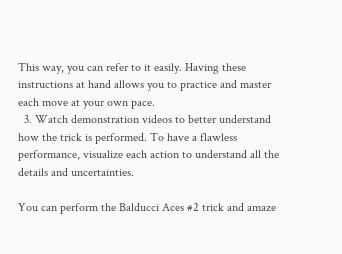This way, you can refer to it easily. Having these instructions at hand allows you to practice and master each move at your own pace.
  3. Watch demonstration videos to better understand how the trick is performed. To have a flawless performance, visualize each action to understand all the details and uncertainties.

You can perform the Balducci Aces #2 trick and amaze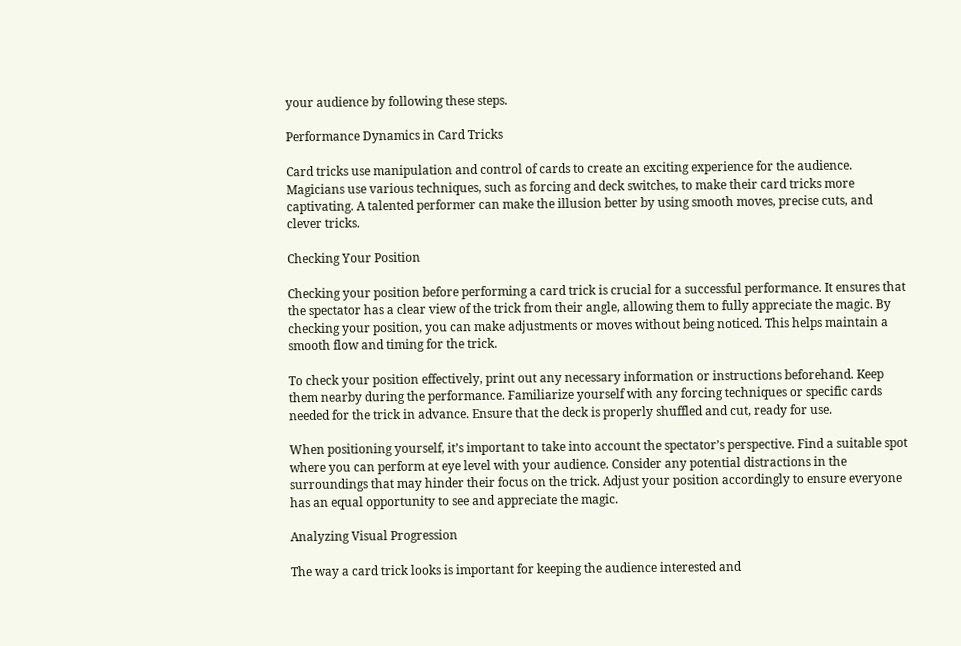your audience by following these steps.

Performance Dynamics in Card Tricks

Card tricks use manipulation and control of cards to create an exciting experience for the audience. Magicians use various techniques, such as forcing and deck switches, to make their card tricks more captivating. A talented performer can make the illusion better by using smooth moves, precise cuts, and clever tricks.

Checking Your Position

Checking your position before performing a card trick is crucial for a successful performance. It ensures that the spectator has a clear view of the trick from their angle, allowing them to fully appreciate the magic. By checking your position, you can make adjustments or moves without being noticed. This helps maintain a smooth flow and timing for the trick.

To check your position effectively, print out any necessary information or instructions beforehand. Keep them nearby during the performance. Familiarize yourself with any forcing techniques or specific cards needed for the trick in advance. Ensure that the deck is properly shuffled and cut, ready for use.

When positioning yourself, it’s important to take into account the spectator’s perspective. Find a suitable spot where you can perform at eye level with your audience. Consider any potential distractions in the surroundings that may hinder their focus on the trick. Adjust your position accordingly to ensure everyone has an equal opportunity to see and appreciate the magic.

Analyzing Visual Progression

The way a card trick looks is important for keeping the audience interested and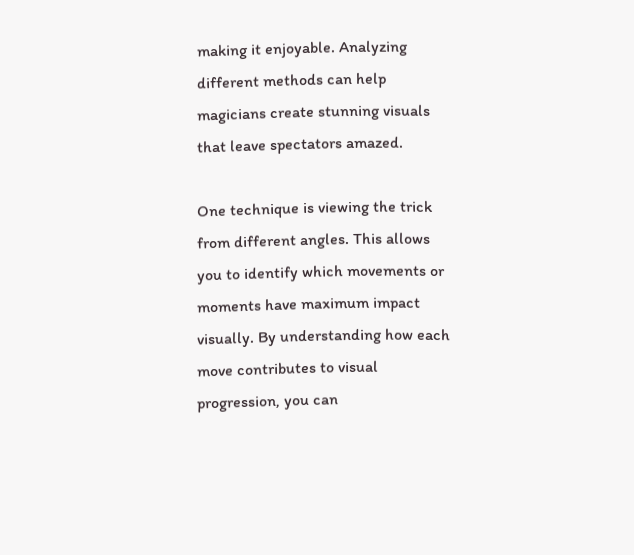making it enjoyable. Analyzing different methods can help magicians create stunning visuals that leave spectators amazed.

One technique is viewing the trick from different angles. This allows you to identify which movements or moments have maximum impact visually. By understanding how each move contributes to visual progression, you can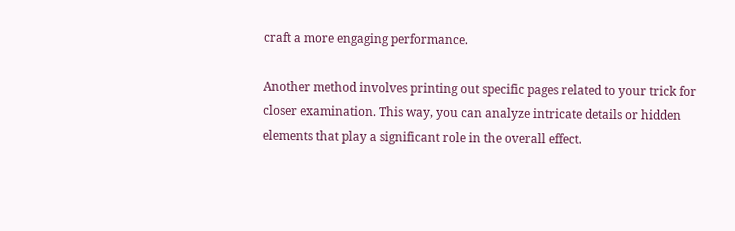craft a more engaging performance.

Another method involves printing out specific pages related to your trick for closer examination. This way, you can analyze intricate details or hidden elements that play a significant role in the overall effect.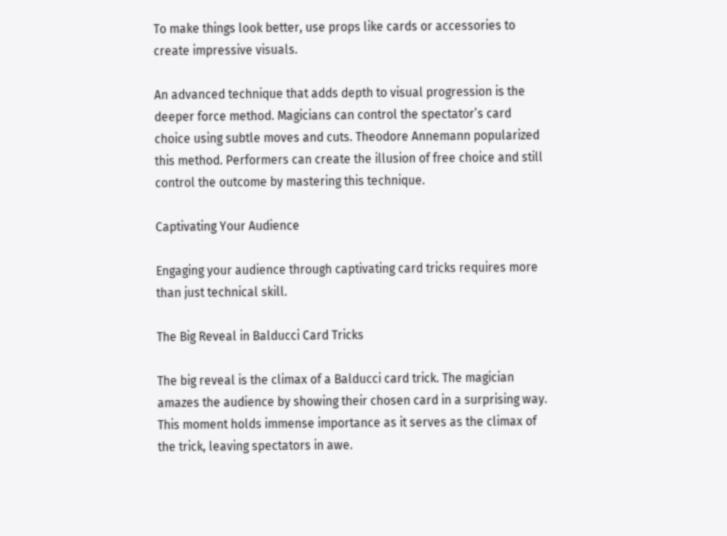To make things look better, use props like cards or accessories to create impressive visuals.

An advanced technique that adds depth to visual progression is the deeper force method. Magicians can control the spectator’s card choice using subtle moves and cuts. Theodore Annemann popularized this method. Performers can create the illusion of free choice and still control the outcome by mastering this technique.

Captivating Your Audience

Engaging your audience through captivating card tricks requires more than just technical skill.

The Big Reveal in Balducci Card Tricks

The big reveal is the climax of a Balducci card trick. The magician amazes the audience by showing their chosen card in a surprising way. This moment holds immense importance as it serves as the climax of the trick, leaving spectators in awe.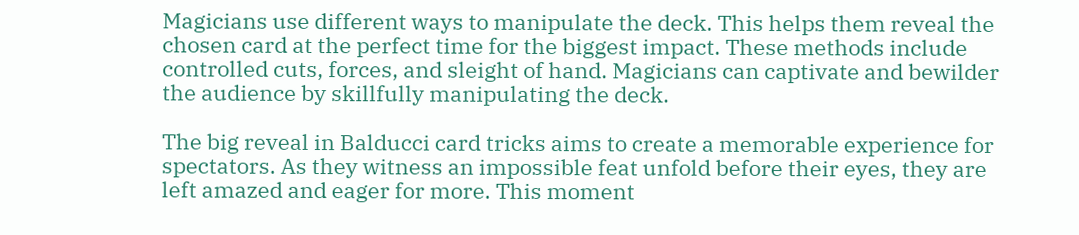Magicians use different ways to manipulate the deck. This helps them reveal the chosen card at the perfect time for the biggest impact. These methods include controlled cuts, forces, and sleight of hand. Magicians can captivate and bewilder the audience by skillfully manipulating the deck.

The big reveal in Balducci card tricks aims to create a memorable experience for spectators. As they witness an impossible feat unfold before their eyes, they are left amazed and eager for more. This moment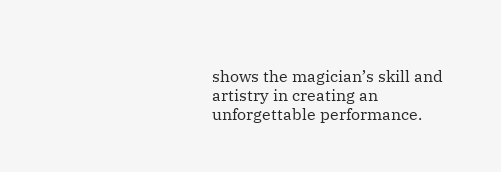shows the magician’s skill and artistry in creating an unforgettable performance.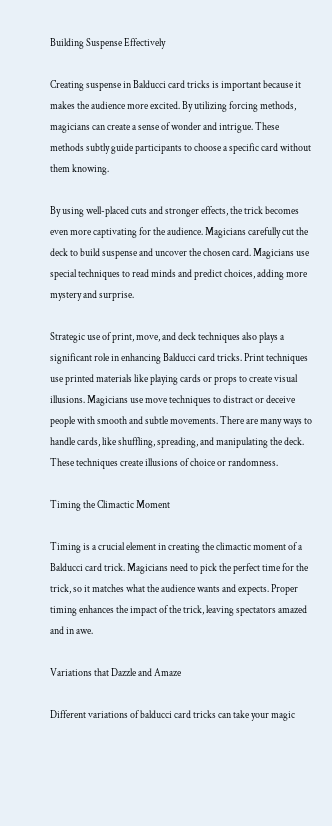Building Suspense Effectively

Creating suspense in Balducci card tricks is important because it makes the audience more excited. By utilizing forcing methods, magicians can create a sense of wonder and intrigue. These methods subtly guide participants to choose a specific card without them knowing.

By using well-placed cuts and stronger effects, the trick becomes even more captivating for the audience. Magicians carefully cut the deck to build suspense and uncover the chosen card. Magicians use special techniques to read minds and predict choices, adding more mystery and surprise.

Strategic use of print, move, and deck techniques also plays a significant role in enhancing Balducci card tricks. Print techniques use printed materials like playing cards or props to create visual illusions. Magicians use move techniques to distract or deceive people with smooth and subtle movements. There are many ways to handle cards, like shuffling, spreading, and manipulating the deck. These techniques create illusions of choice or randomness.

Timing the Climactic Moment

Timing is a crucial element in creating the climactic moment of a Balducci card trick. Magicians need to pick the perfect time for the trick, so it matches what the audience wants and expects. Proper timing enhances the impact of the trick, leaving spectators amazed and in awe.

Variations that Dazzle and Amaze

Different variations of balducci card tricks can take your magic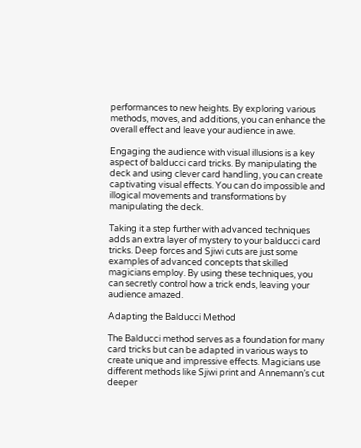performances to new heights. By exploring various methods, moves, and additions, you can enhance the overall effect and leave your audience in awe.

Engaging the audience with visual illusions is a key aspect of balducci card tricks. By manipulating the deck and using clever card handling, you can create captivating visual effects. You can do impossible and illogical movements and transformations by manipulating the deck.

Taking it a step further with advanced techniques adds an extra layer of mystery to your balducci card tricks. Deep forces and Sjiwi cuts are just some examples of advanced concepts that skilled magicians employ. By using these techniques, you can secretly control how a trick ends, leaving your audience amazed.

Adapting the Balducci Method

The Balducci method serves as a foundation for many card tricks but can be adapted in various ways to create unique and impressive effects. Magicians use different methods like Sjiwi print and Annemann’s cut deeper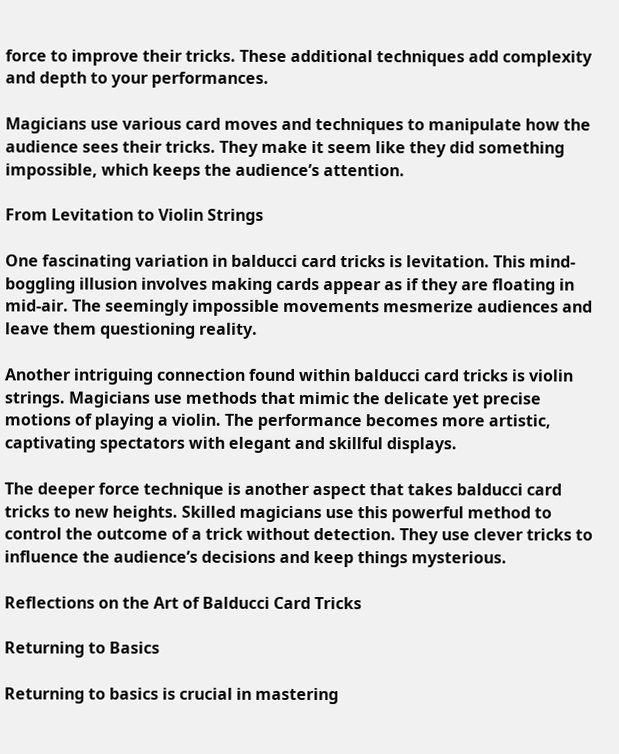force to improve their tricks. These additional techniques add complexity and depth to your performances.

Magicians use various card moves and techniques to manipulate how the audience sees their tricks. They make it seem like they did something impossible, which keeps the audience’s attention.

From Levitation to Violin Strings

One fascinating variation in balducci card tricks is levitation. This mind-boggling illusion involves making cards appear as if they are floating in mid-air. The seemingly impossible movements mesmerize audiences and leave them questioning reality.

Another intriguing connection found within balducci card tricks is violin strings. Magicians use methods that mimic the delicate yet precise motions of playing a violin. The performance becomes more artistic, captivating spectators with elegant and skillful displays.

The deeper force technique is another aspect that takes balducci card tricks to new heights. Skilled magicians use this powerful method to control the outcome of a trick without detection. They use clever tricks to influence the audience’s decisions and keep things mysterious.

Reflections on the Art of Balducci Card Tricks

Returning to Basics

Returning to basics is crucial in mastering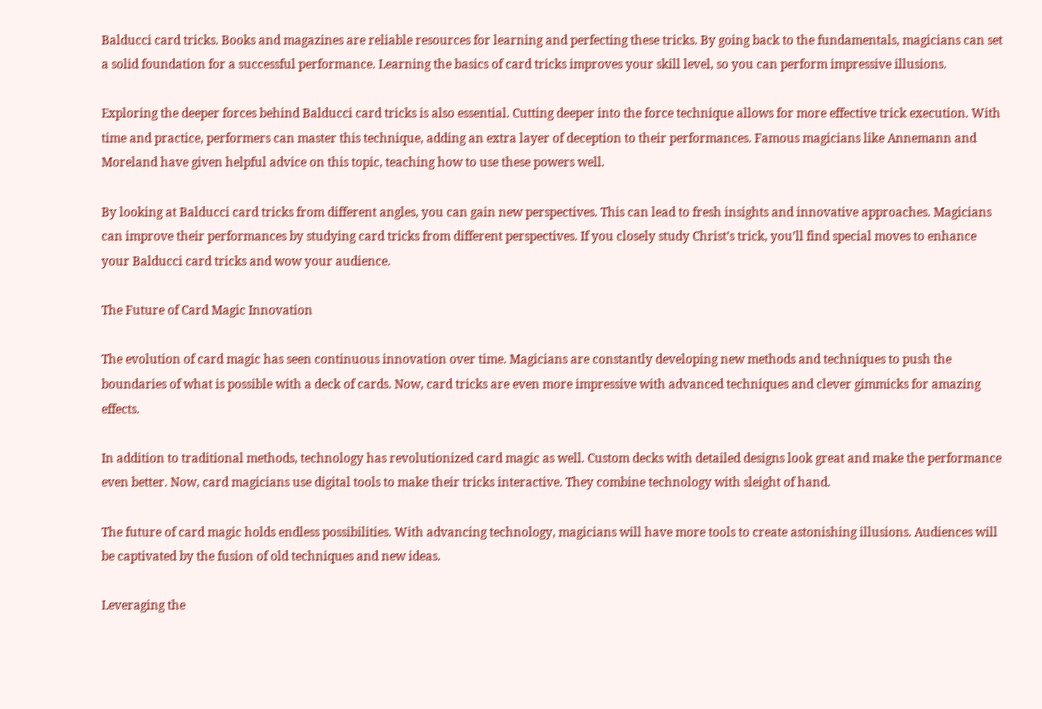Balducci card tricks. Books and magazines are reliable resources for learning and perfecting these tricks. By going back to the fundamentals, magicians can set a solid foundation for a successful performance. Learning the basics of card tricks improves your skill level, so you can perform impressive illusions.

Exploring the deeper forces behind Balducci card tricks is also essential. Cutting deeper into the force technique allows for more effective trick execution. With time and practice, performers can master this technique, adding an extra layer of deception to their performances. Famous magicians like Annemann and Moreland have given helpful advice on this topic, teaching how to use these powers well.

By looking at Balducci card tricks from different angles, you can gain new perspectives. This can lead to fresh insights and innovative approaches. Magicians can improve their performances by studying card tricks from different perspectives. If you closely study Christ’s trick, you’ll find special moves to enhance your Balducci card tricks and wow your audience.

The Future of Card Magic Innovation

The evolution of card magic has seen continuous innovation over time. Magicians are constantly developing new methods and techniques to push the boundaries of what is possible with a deck of cards. Now, card tricks are even more impressive with advanced techniques and clever gimmicks for amazing effects.

In addition to traditional methods, technology has revolutionized card magic as well. Custom decks with detailed designs look great and make the performance even better. Now, card magicians use digital tools to make their tricks interactive. They combine technology with sleight of hand.

The future of card magic holds endless possibilities. With advancing technology, magicians will have more tools to create astonishing illusions. Audiences will be captivated by the fusion of old techniques and new ideas.

Leveraging the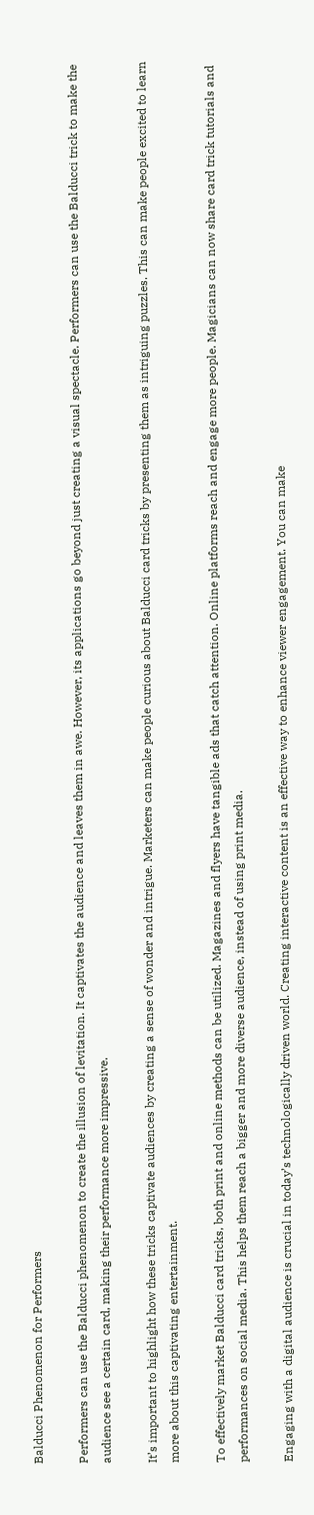Balducci Phenomenon for Performers

Performers can use the Balducci phenomenon to create the illusion of levitation. It captivates the audience and leaves them in awe. However, its applications go beyond just creating a visual spectacle. Performers can use the Balducci trick to make the audience see a certain card, making their performance more impressive.

It’s important to highlight how these tricks captivate audiences by creating a sense of wonder and intrigue. Marketers can make people curious about Balducci card tricks by presenting them as intriguing puzzles. This can make people excited to learn more about this captivating entertainment.

To effectively market Balducci card tricks, both print and online methods can be utilized. Magazines and flyers have tangible ads that catch attention. Online platforms reach and engage more people. Magicians can now share card trick tutorials and performances on social media. This helps them reach a bigger and more diverse audience, instead of using print media.

Engaging with a digital audience is crucial in today’s technologically driven world. Creating interactive content is an effective way to enhance viewer engagement. You can make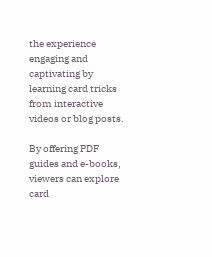the experience engaging and captivating by learning card tricks from interactive videos or blog posts.

By offering PDF guides and e-books, viewers can explore card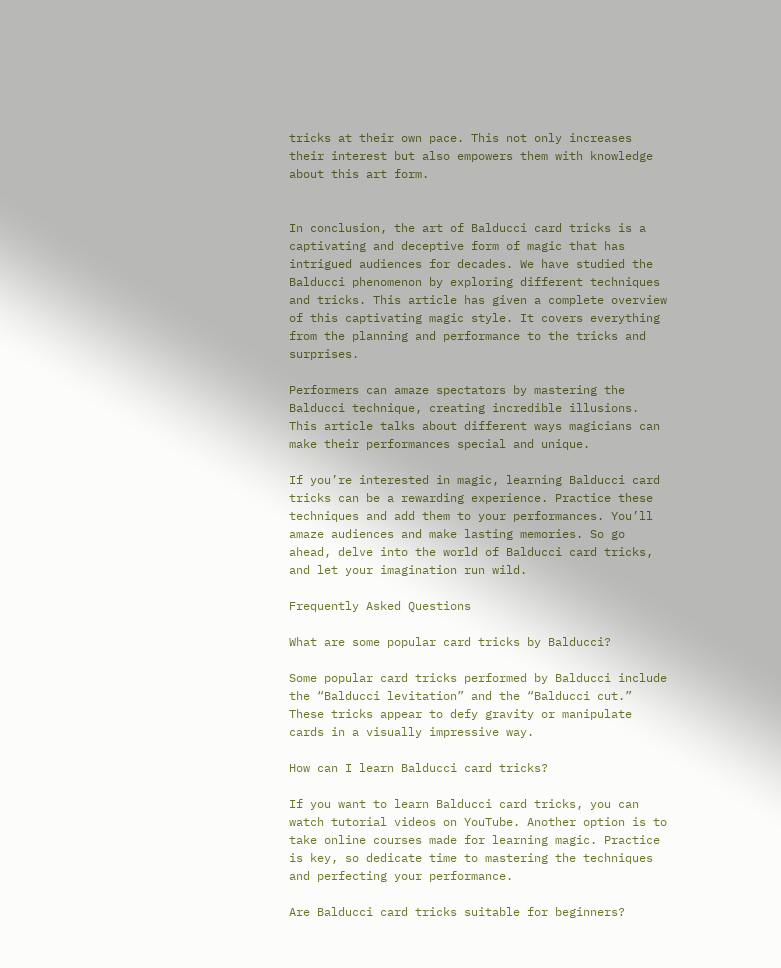tricks at their own pace. This not only increases their interest but also empowers them with knowledge about this art form.


In conclusion, the art of Balducci card tricks is a captivating and deceptive form of magic that has intrigued audiences for decades. We have studied the Balducci phenomenon by exploring different techniques and tricks. This article has given a complete overview of this captivating magic style. It covers everything from the planning and performance to the tricks and surprises.

Performers can amaze spectators by mastering the Balducci technique, creating incredible illusions. This article talks about different ways magicians can make their performances special and unique.

If you’re interested in magic, learning Balducci card tricks can be a rewarding experience. Practice these techniques and add them to your performances. You’ll amaze audiences and make lasting memories. So go ahead, delve into the world of Balducci card tricks, and let your imagination run wild.

Frequently Asked Questions

What are some popular card tricks by Balducci?

Some popular card tricks performed by Balducci include the “Balducci levitation” and the “Balducci cut.” These tricks appear to defy gravity or manipulate cards in a visually impressive way.

How can I learn Balducci card tricks?

If you want to learn Balducci card tricks, you can watch tutorial videos on YouTube. Another option is to take online courses made for learning magic. Practice is key, so dedicate time to mastering the techniques and perfecting your performance.

Are Balducci card tricks suitable for beginners?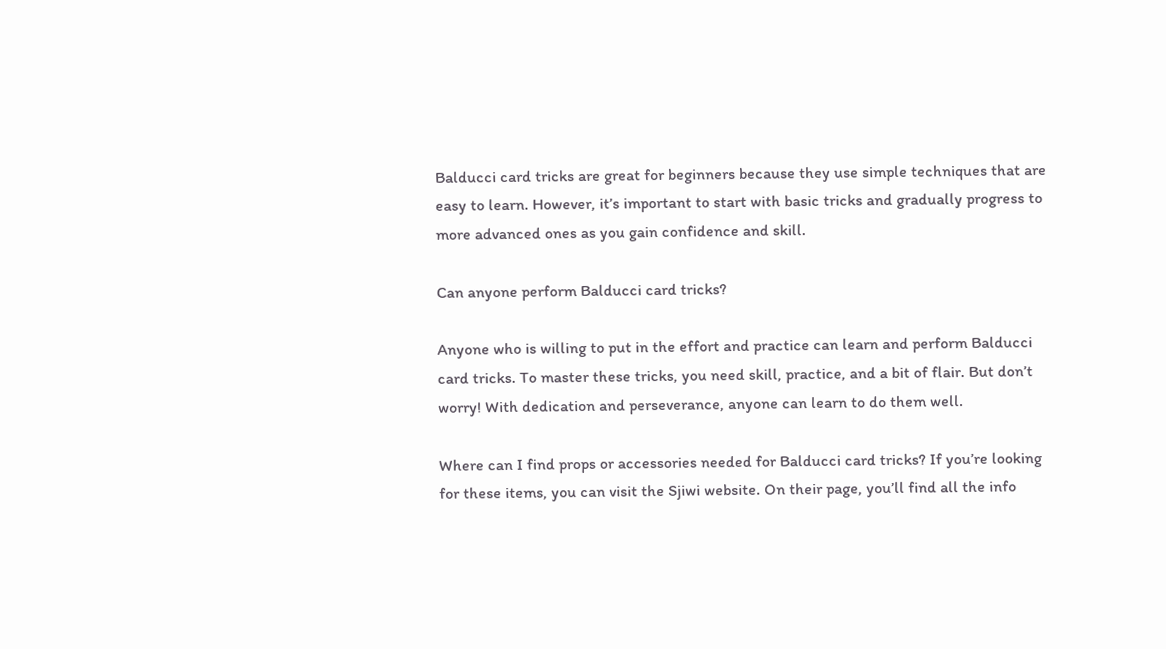Balducci card tricks are great for beginners because they use simple techniques that are easy to learn. However, it’s important to start with basic tricks and gradually progress to more advanced ones as you gain confidence and skill.

Can anyone perform Balducci card tricks?

Anyone who is willing to put in the effort and practice can learn and perform Balducci card tricks. To master these tricks, you need skill, practice, and a bit of flair. But don’t worry! With dedication and perseverance, anyone can learn to do them well.

Where can I find props or accessories needed for Balducci card tricks? If you’re looking for these items, you can visit the Sjiwi website. On their page, you’ll find all the info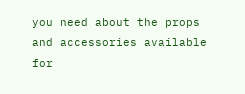you need about the props and accessories available for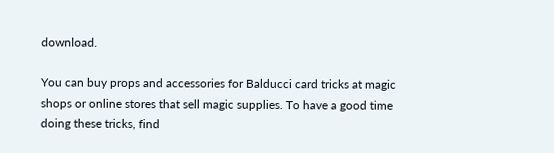download.

You can buy props and accessories for Balducci card tricks at magic shops or online stores that sell magic supplies. To have a good time doing these tricks, find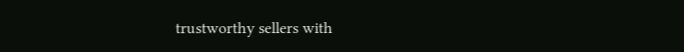trustworthy sellers with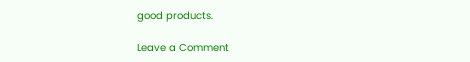good products.

Leave a Comment